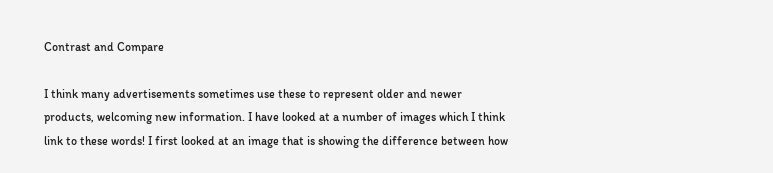Contrast and Compare

I think many advertisements sometimes use these to represent older and newer products, welcoming new information. I have looked at a number of images which I think link to these words! I first looked at an image that is showing the difference between how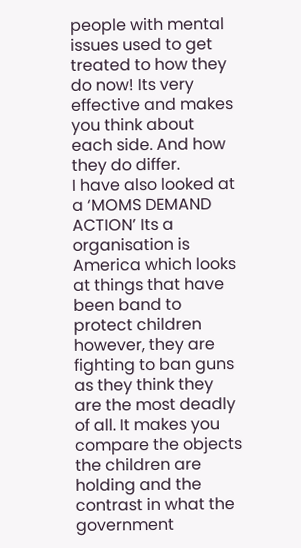people with mental issues used to get treated to how they do now! Its very effective and makes you think about each side. And how they do differ.
I have also looked at a ‘MOMS DEMAND ACTION’ Its a organisation is America which looks at things that have been band to protect children however, they are fighting to ban guns as they think they are the most deadly of all. It makes you compare the objects the children are holding and the contrast in what the government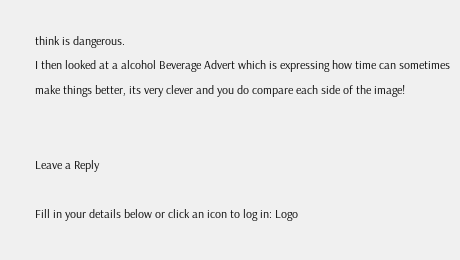think is dangerous.
I then looked at a alcohol Beverage Advert which is expressing how time can sometimes make things better, its very clever and you do compare each side of the image!


Leave a Reply

Fill in your details below or click an icon to log in: Logo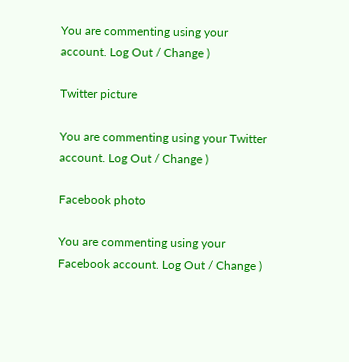You are commenting using your account. Log Out / Change )

Twitter picture

You are commenting using your Twitter account. Log Out / Change )

Facebook photo

You are commenting using your Facebook account. Log Out / Change )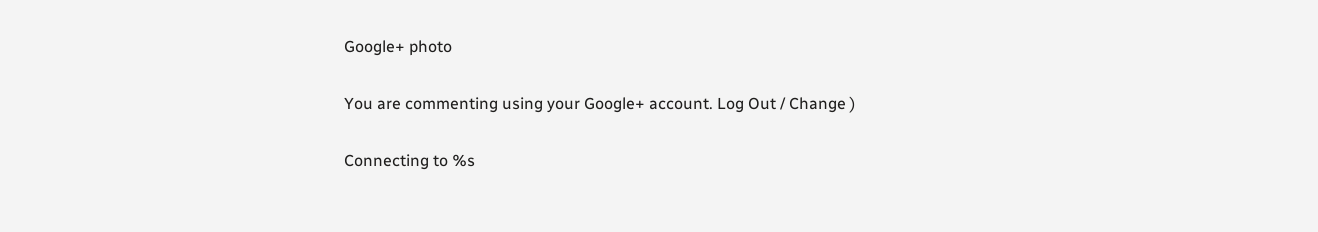Google+ photo

You are commenting using your Google+ account. Log Out / Change )

Connecting to %s